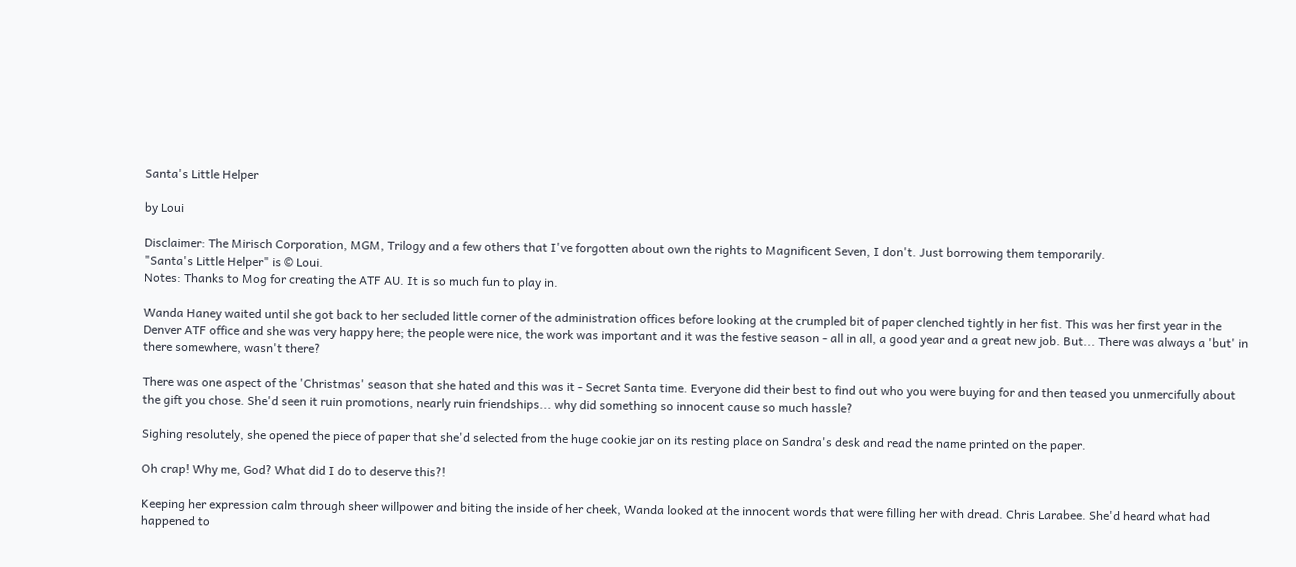Santa's Little Helper

by Loui

Disclaimer: The Mirisch Corporation, MGM, Trilogy and a few others that I've forgotten about own the rights to Magnificent Seven, I don't. Just borrowing them temporarily.
"Santa's Little Helper" is © Loui.
Notes: Thanks to Mog for creating the ATF AU. It is so much fun to play in.

Wanda Haney waited until she got back to her secluded little corner of the administration offices before looking at the crumpled bit of paper clenched tightly in her fist. This was her first year in the Denver ATF office and she was very happy here; the people were nice, the work was important and it was the festive season - all in all, a good year and a great new job. But... There was always a 'but' in there somewhere, wasn't there?

There was one aspect of the 'Christmas' season that she hated and this was it - Secret Santa time. Everyone did their best to find out who you were buying for and then teased you unmercifully about the gift you chose. She'd seen it ruin promotions, nearly ruin friendships... why did something so innocent cause so much hassle?

Sighing resolutely, she opened the piece of paper that she'd selected from the huge cookie jar on its resting place on Sandra's desk and read the name printed on the paper.

Oh crap! Why me, God? What did I do to deserve this?!

Keeping her expression calm through sheer willpower and biting the inside of her cheek, Wanda looked at the innocent words that were filling her with dread. Chris Larabee. She'd heard what had happened to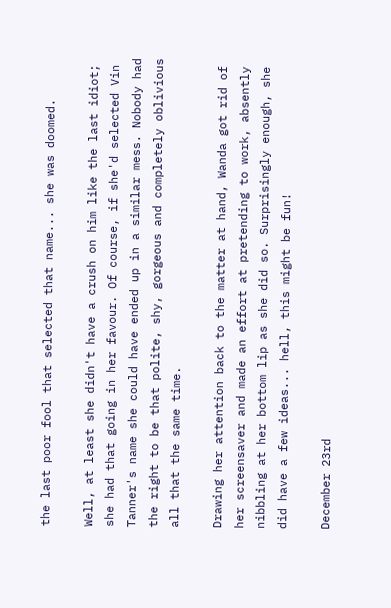the last poor fool that selected that name... she was doomed.

Well, at least she didn't have a crush on him like the last idiot; she had that going in her favour. Of course, if she'd selected Vin Tanner's name she could have ended up in a similar mess. Nobody had the right to be that polite, shy, gorgeous and completely oblivious all that the same time.

Drawing her attention back to the matter at hand, Wanda got rid of her screensaver and made an effort at pretending to work, absently nibbling at her bottom lip as she did so. Surprisingly enough, she did have a few ideas... hell, this might be fun!

December 23rd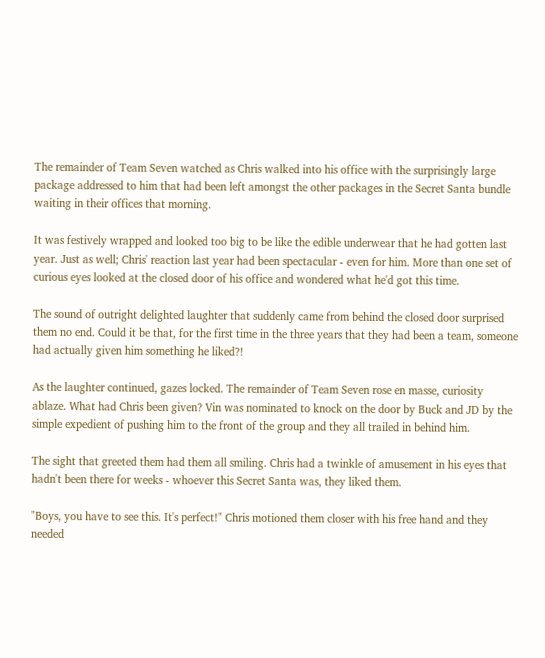The remainder of Team Seven watched as Chris walked into his office with the surprisingly large package addressed to him that had been left amongst the other packages in the Secret Santa bundle waiting in their offices that morning.

It was festively wrapped and looked too big to be like the edible underwear that he had gotten last year. Just as well; Chris' reaction last year had been spectacular - even for him. More than one set of curious eyes looked at the closed door of his office and wondered what he'd got this time.

The sound of outright delighted laughter that suddenly came from behind the closed door surprised them no end. Could it be that, for the first time in the three years that they had been a team, someone had actually given him something he liked?!

As the laughter continued, gazes locked. The remainder of Team Seven rose en masse, curiosity ablaze. What had Chris been given? Vin was nominated to knock on the door by Buck and JD by the simple expedient of pushing him to the front of the group and they all trailed in behind him.

The sight that greeted them had them all smiling. Chris had a twinkle of amusement in his eyes that hadn't been there for weeks - whoever this Secret Santa was, they liked them.

"Boys, you have to see this. It's perfect!" Chris motioned them closer with his free hand and they needed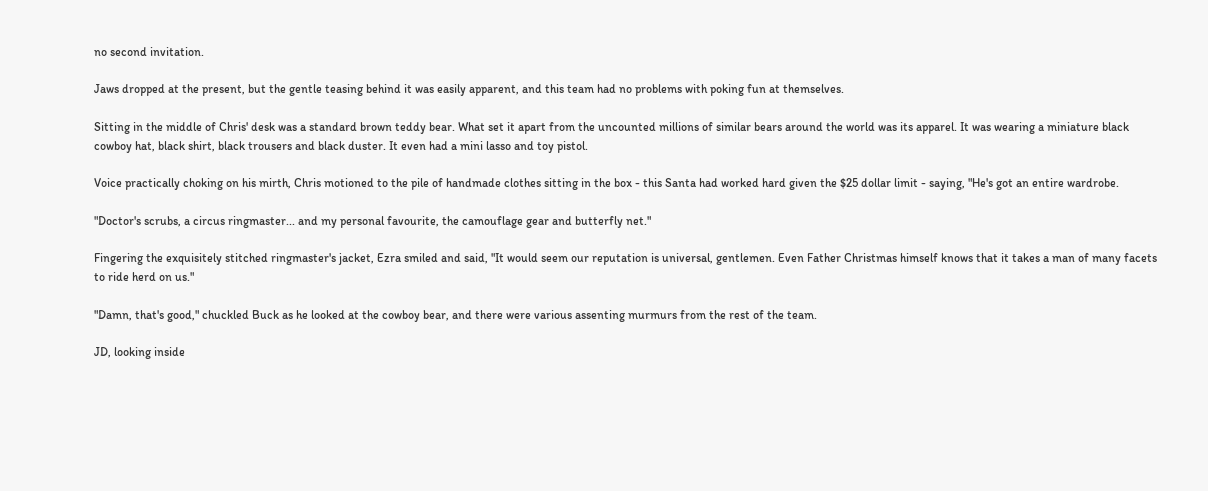no second invitation.

Jaws dropped at the present, but the gentle teasing behind it was easily apparent, and this team had no problems with poking fun at themselves.

Sitting in the middle of Chris' desk was a standard brown teddy bear. What set it apart from the uncounted millions of similar bears around the world was its apparel. It was wearing a miniature black cowboy hat, black shirt, black trousers and black duster. It even had a mini lasso and toy pistol.

Voice practically choking on his mirth, Chris motioned to the pile of handmade clothes sitting in the box - this Santa had worked hard given the $25 dollar limit - saying, "He's got an entire wardrobe.

"Doctor's scrubs, a circus ringmaster... and my personal favourite, the camouflage gear and butterfly net."

Fingering the exquisitely stitched ringmaster's jacket, Ezra smiled and said, "It would seem our reputation is universal, gentlemen. Even Father Christmas himself knows that it takes a man of many facets to ride herd on us."

"Damn, that's good," chuckled Buck as he looked at the cowboy bear, and there were various assenting murmurs from the rest of the team.

JD, looking inside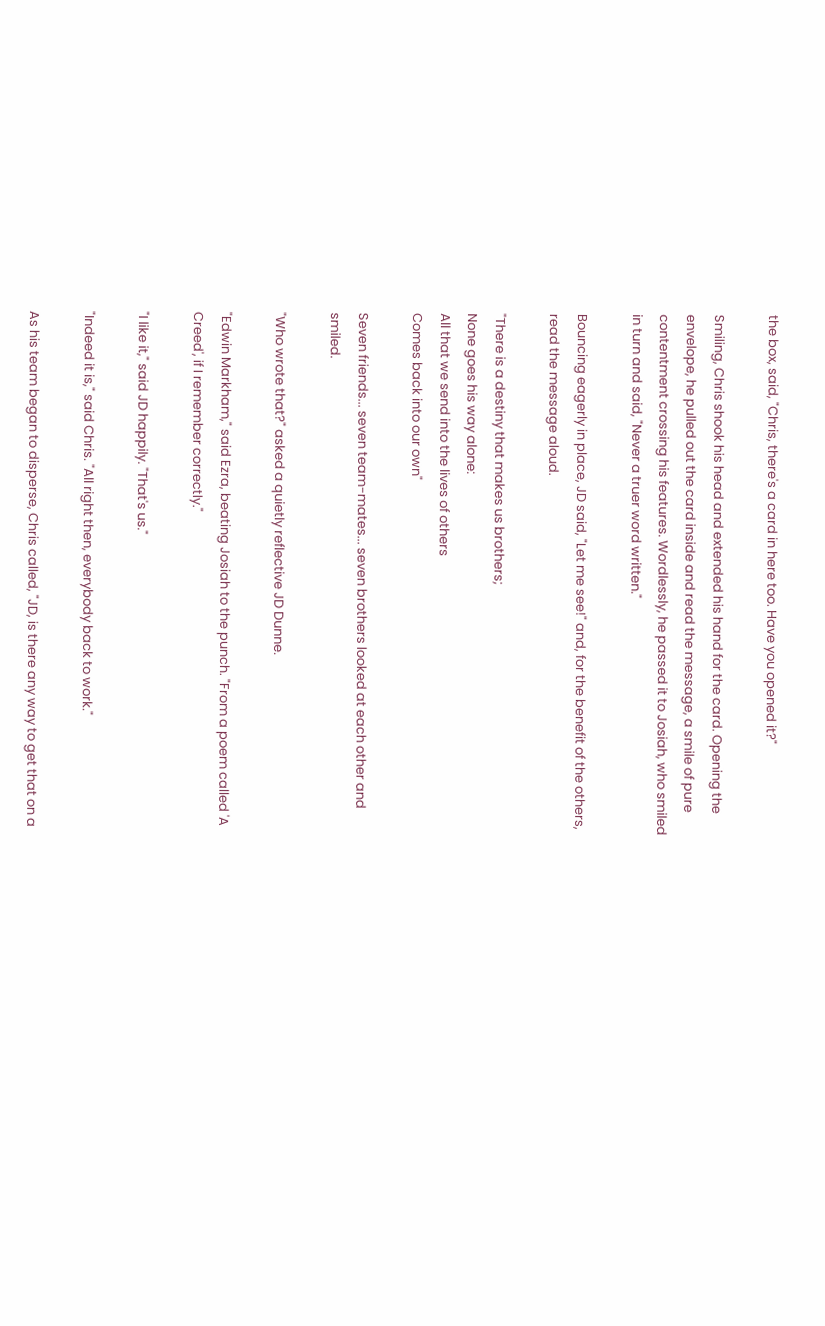the box, said, "Chris, there's a card in here too. Have you opened it?"

Smiling, Chris shook his head and extended his hand for the card. Opening the envelope, he pulled out the card inside and read the message, a smile of pure contentment crossing his features. Wordlessly, he passed it to Josiah, who smiled in turn and said, "Never a truer word written."

Bouncing eagerly in place, JD said, "Let me see!" and, for the benefit of the others, read the message aloud.

"There is a destiny that makes us brothers;
None goes his way alone:
All that we send into the lives of others
Comes back into our own"

Seven friends... seven team-mates... seven brothers looked at each other and smiled.

"Who wrote that?" asked a quietly reflective JD Dunne.

"Edwin Markham," said Ezra, beating Josiah to the punch. "From a poem called 'A Creed', if I remember correctly."

"I like it," said JD happily. "That's us."

"Indeed it is," said Chris. "All right then, everybody back to work."

As his team began to disperse, Chris called, "JD, is there any way to get that on a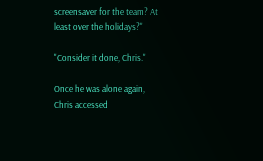screensaver for the team? At least over the holidays?"

"Consider it done, Chris."

Once he was alone again, Chris accessed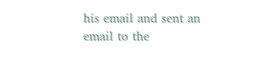his email and sent an email to the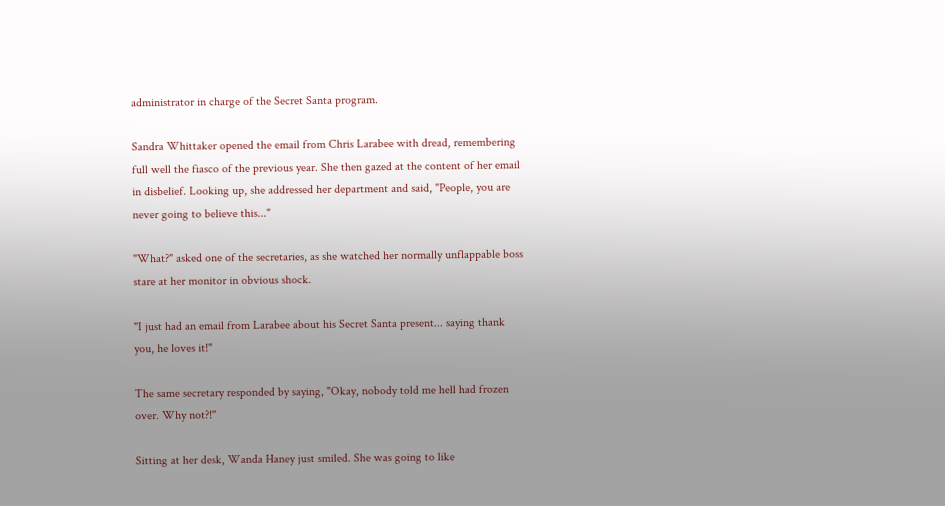administrator in charge of the Secret Santa program.

Sandra Whittaker opened the email from Chris Larabee with dread, remembering full well the fiasco of the previous year. She then gazed at the content of her email in disbelief. Looking up, she addressed her department and said, "People, you are never going to believe this..."

"What?" asked one of the secretaries, as she watched her normally unflappable boss stare at her monitor in obvious shock.

"I just had an email from Larabee about his Secret Santa present... saying thank you, he loves it!"

The same secretary responded by saying, "Okay, nobody told me hell had frozen over. Why not?!"

Sitting at her desk, Wanda Haney just smiled. She was going to like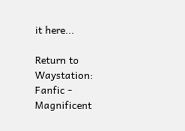it here...

Return to Waystation: Fanfic - Magnificent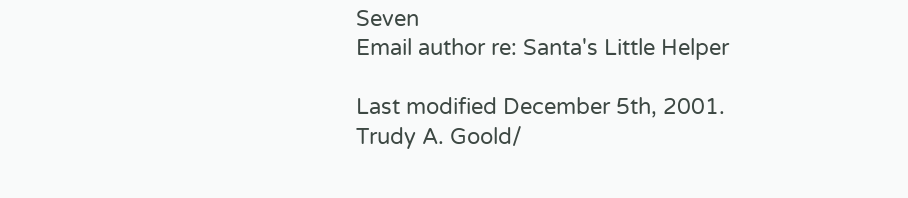Seven
Email author re: Santa's Little Helper

Last modified December 5th, 2001.
Trudy A. Goold/